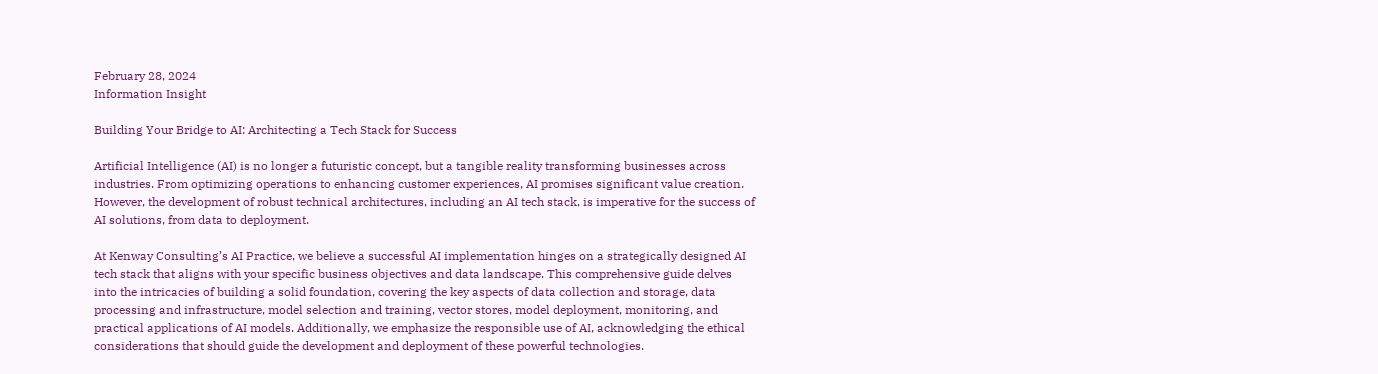February 28, 2024
Information Insight

Building Your Bridge to AI: Architecting a Tech Stack for Success

Artificial Intelligence (AI) is no longer a futuristic concept, but a tangible reality transforming businesses across industries. From optimizing operations to enhancing customer experiences, AI promises significant value creation. However, the development of robust technical architectures, including an AI tech stack, is imperative for the success of AI solutions, from data to deployment.

At Kenway Consulting’s AI Practice, we believe a successful AI implementation hinges on a strategically designed AI tech stack that aligns with your specific business objectives and data landscape. This comprehensive guide delves into the intricacies of building a solid foundation, covering the key aspects of data collection and storage, data processing and infrastructure, model selection and training, vector stores, model deployment, monitoring, and practical applications of AI models. Additionally, we emphasize the responsible use of AI, acknowledging the ethical considerations that should guide the development and deployment of these powerful technologies.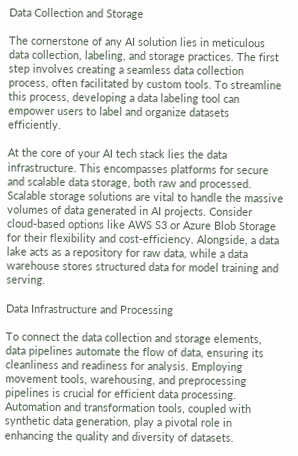Data Collection and Storage

The cornerstone of any AI solution lies in meticulous data collection, labeling, and storage practices. The first step involves creating a seamless data collection process, often facilitated by custom tools. To streamline this process, developing a data labeling tool can empower users to label and organize datasets efficiently.

At the core of your AI tech stack lies the data infrastructure. This encompasses platforms for secure and scalable data storage, both raw and processed. Scalable storage solutions are vital to handle the massive volumes of data generated in AI projects. Consider cloud-based options like AWS S3 or Azure Blob Storage for their flexibility and cost-efficiency. Alongside, a data lake acts as a repository for raw data, while a data warehouse stores structured data for model training and serving.

Data Infrastructure and Processing

To connect the data collection and storage elements, data pipelines automate the flow of data, ensuring its cleanliness and readiness for analysis. Employing movement tools, warehousing, and preprocessing pipelines is crucial for efficient data processing. Automation and transformation tools, coupled with synthetic data generation, play a pivotal role in enhancing the quality and diversity of datasets.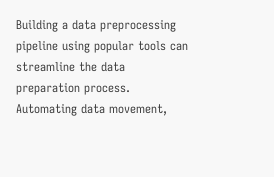Building a data preprocessing pipeline using popular tools can streamline the data preparation process. Automating data movement,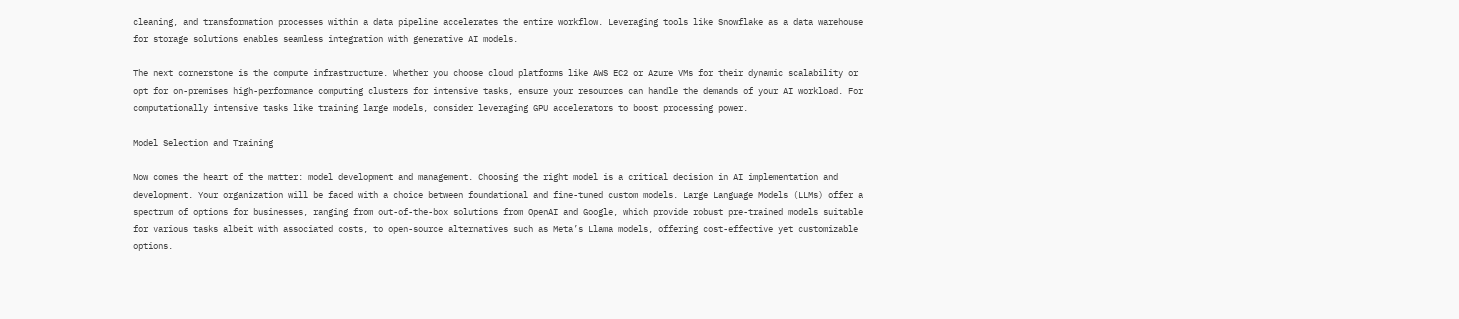cleaning, and transformation processes within a data pipeline accelerates the entire workflow. Leveraging tools like Snowflake as a data warehouse for storage solutions enables seamless integration with generative AI models.

The next cornerstone is the compute infrastructure. Whether you choose cloud platforms like AWS EC2 or Azure VMs for their dynamic scalability or opt for on-premises high-performance computing clusters for intensive tasks, ensure your resources can handle the demands of your AI workload. For computationally intensive tasks like training large models, consider leveraging GPU accelerators to boost processing power.

Model Selection and Training

Now comes the heart of the matter: model development and management. Choosing the right model is a critical decision in AI implementation and development. Your organization will be faced with a choice between foundational and fine-tuned custom models. Large Language Models (LLMs) offer a spectrum of options for businesses, ranging from out-of-the-box solutions from OpenAI and Google, which provide robust pre-trained models suitable for various tasks albeit with associated costs, to open-source alternatives such as Meta’s Llama models, offering cost-effective yet customizable options.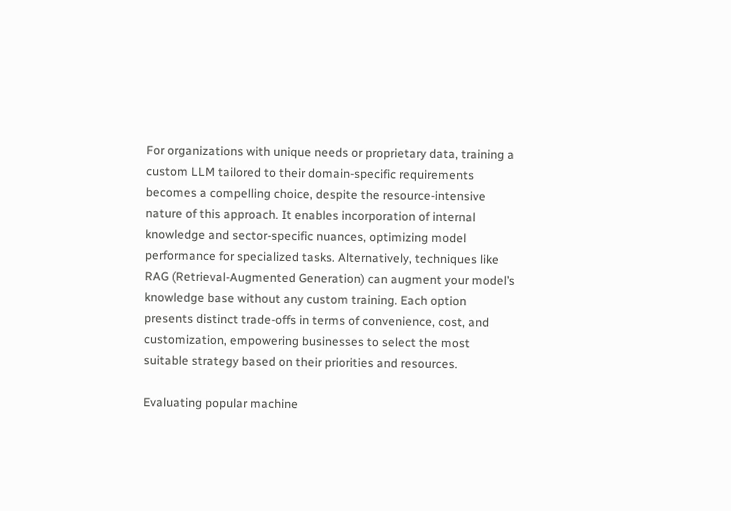For organizations with unique needs or proprietary data, training a custom LLM tailored to their domain-specific requirements becomes a compelling choice, despite the resource-intensive nature of this approach. It enables incorporation of internal knowledge and sector-specific nuances, optimizing model performance for specialized tasks. Alternatively, techniques like RAG (Retrieval-Augmented Generation) can augment your model’s knowledge base without any custom training. Each option presents distinct trade-offs in terms of convenience, cost, and customization, empowering businesses to select the most suitable strategy based on their priorities and resources.

Evaluating popular machine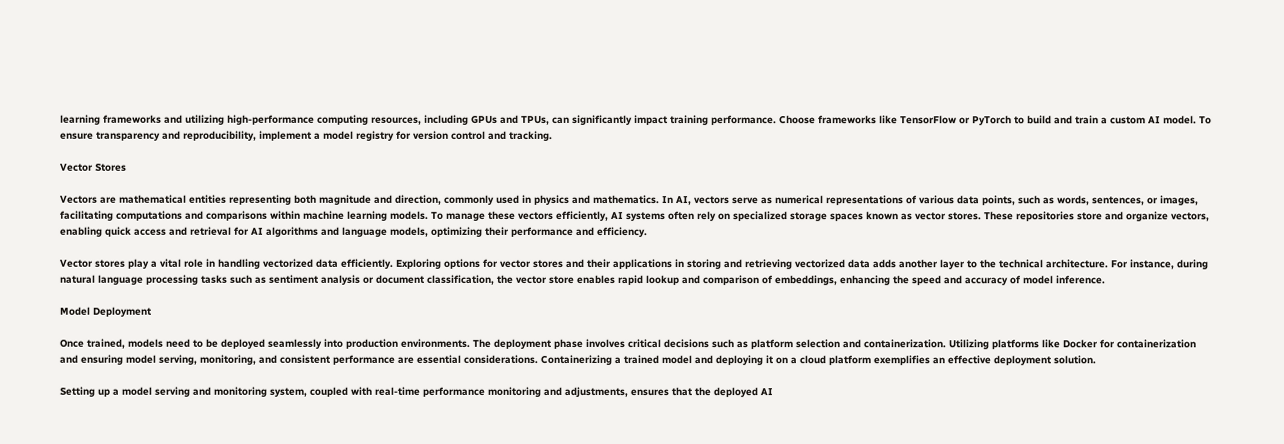learning frameworks and utilizing high-performance computing resources, including GPUs and TPUs, can significantly impact training performance. Choose frameworks like TensorFlow or PyTorch to build and train a custom AI model. To ensure transparency and reproducibility, implement a model registry for version control and tracking.

Vector Stores

Vectors are mathematical entities representing both magnitude and direction, commonly used in physics and mathematics. In AI, vectors serve as numerical representations of various data points, such as words, sentences, or images, facilitating computations and comparisons within machine learning models. To manage these vectors efficiently, AI systems often rely on specialized storage spaces known as vector stores. These repositories store and organize vectors, enabling quick access and retrieval for AI algorithms and language models, optimizing their performance and efficiency.

Vector stores play a vital role in handling vectorized data efficiently. Exploring options for vector stores and their applications in storing and retrieving vectorized data adds another layer to the technical architecture. For instance, during natural language processing tasks such as sentiment analysis or document classification, the vector store enables rapid lookup and comparison of embeddings, enhancing the speed and accuracy of model inference.

Model Deployment

Once trained, models need to be deployed seamlessly into production environments. The deployment phase involves critical decisions such as platform selection and containerization. Utilizing platforms like Docker for containerization and ensuring model serving, monitoring, and consistent performance are essential considerations. Containerizing a trained model and deploying it on a cloud platform exemplifies an effective deployment solution.

Setting up a model serving and monitoring system, coupled with real-time performance monitoring and adjustments, ensures that the deployed AI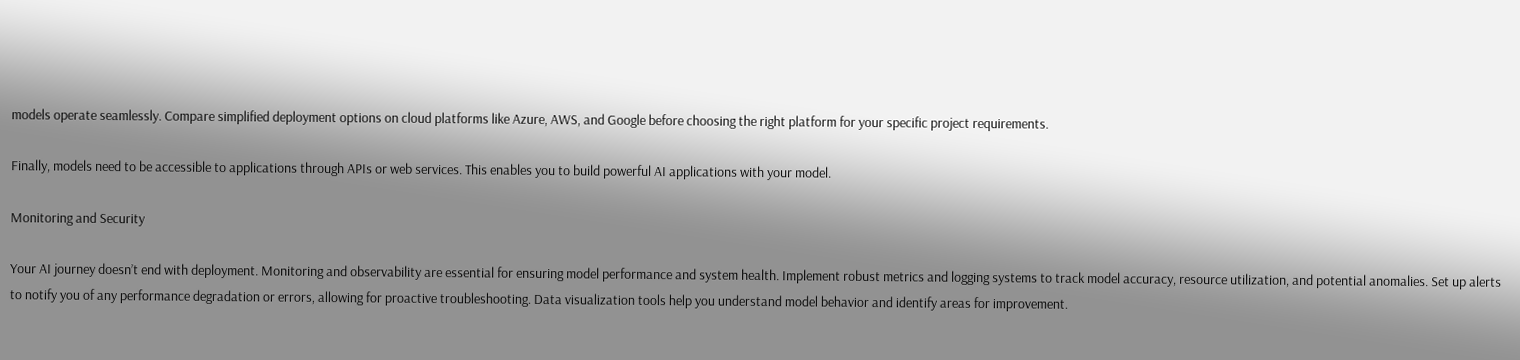models operate seamlessly. Compare simplified deployment options on cloud platforms like Azure, AWS, and Google before choosing the right platform for your specific project requirements.

Finally, models need to be accessible to applications through APIs or web services. This enables you to build powerful AI applications with your model.

Monitoring and Security

Your AI journey doesn’t end with deployment. Monitoring and observability are essential for ensuring model performance and system health. Implement robust metrics and logging systems to track model accuracy, resource utilization, and potential anomalies. Set up alerts to notify you of any performance degradation or errors, allowing for proactive troubleshooting. Data visualization tools help you understand model behavior and identify areas for improvement.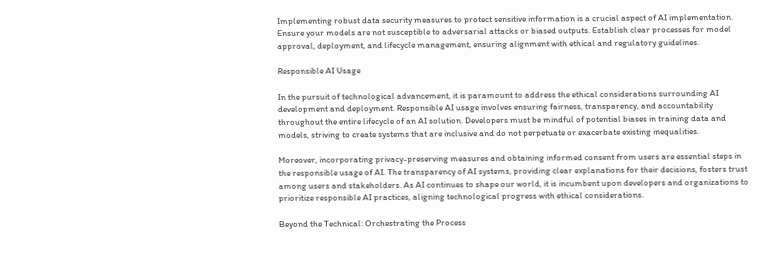Implementing robust data security measures to protect sensitive information is a crucial aspect of AI implementation. Ensure your models are not susceptible to adversarial attacks or biased outputs. Establish clear processes for model approval, deployment, and lifecycle management, ensuring alignment with ethical and regulatory guidelines.

Responsible AI Usage

In the pursuit of technological advancement, it is paramount to address the ethical considerations surrounding AI development and deployment. Responsible AI usage involves ensuring fairness, transparency, and accountability throughout the entire lifecycle of an AI solution. Developers must be mindful of potential biases in training data and models, striving to create systems that are inclusive and do not perpetuate or exacerbate existing inequalities.

Moreover, incorporating privacy-preserving measures and obtaining informed consent from users are essential steps in the responsible usage of AI. The transparency of AI systems, providing clear explanations for their decisions, fosters trust among users and stakeholders. As AI continues to shape our world, it is incumbent upon developers and organizations to prioritize responsible AI practices, aligning technological progress with ethical considerations.

Beyond the Technical: Orchestrating the Process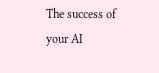The success of your AI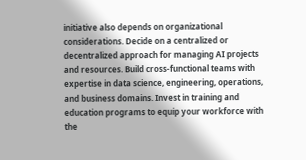initiative also depends on organizational considerations. Decide on a centralized or decentralized approach for managing AI projects and resources. Build cross-functional teams with expertise in data science, engineering, operations, and business domains. Invest in training and education programs to equip your workforce with the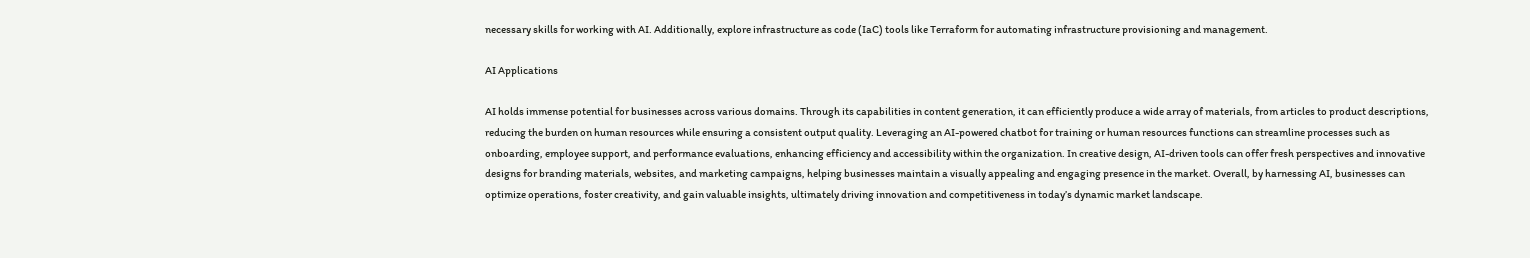necessary skills for working with AI. Additionally, explore infrastructure as code (IaC) tools like Terraform for automating infrastructure provisioning and management.

AI Applications

AI holds immense potential for businesses across various domains. Through its capabilities in content generation, it can efficiently produce a wide array of materials, from articles to product descriptions, reducing the burden on human resources while ensuring a consistent output quality. Leveraging an AI-powered chatbot for training or human resources functions can streamline processes such as onboarding, employee support, and performance evaluations, enhancing efficiency and accessibility within the organization. In creative design, AI-driven tools can offer fresh perspectives and innovative designs for branding materials, websites, and marketing campaigns, helping businesses maintain a visually appealing and engaging presence in the market. Overall, by harnessing AI, businesses can optimize operations, foster creativity, and gain valuable insights, ultimately driving innovation and competitiveness in today’s dynamic market landscape.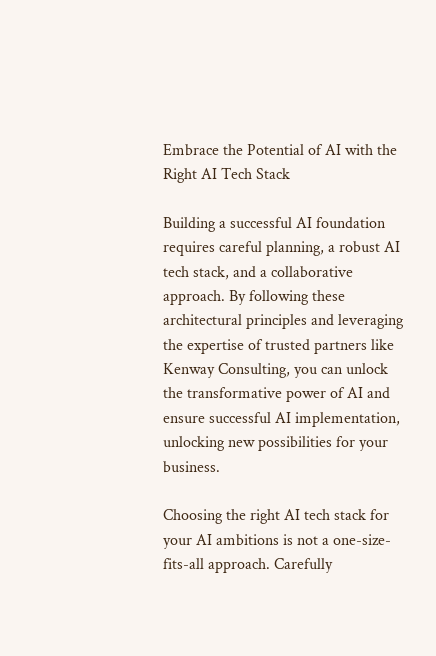Embrace the Potential of AI with the Right AI Tech Stack

Building a successful AI foundation requires careful planning, a robust AI tech stack, and a collaborative approach. By following these architectural principles and leveraging the expertise of trusted partners like Kenway Consulting, you can unlock the transformative power of AI and ensure successful AI implementation, unlocking new possibilities for your business.

Choosing the right AI tech stack for your AI ambitions is not a one-size-fits-all approach. Carefully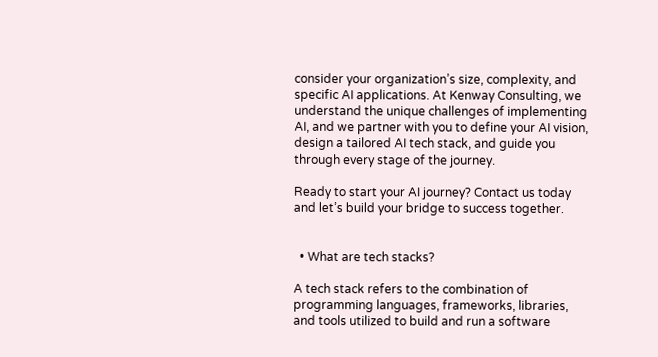consider your organization’s size, complexity, and specific AI applications. At Kenway Consulting, we understand the unique challenges of implementing AI, and we partner with you to define your AI vision, design a tailored AI tech stack, and guide you through every stage of the journey.

Ready to start your AI journey? Contact us today and let’s build your bridge to success together.


  • What are tech stacks?

A tech stack refers to the combination of programming languages, frameworks, libraries, and tools utilized to build and run a software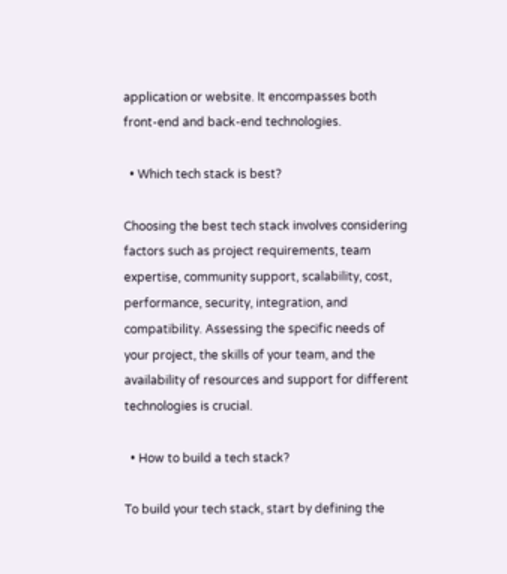application or website. It encompasses both front-end and back-end technologies.

  • Which tech stack is best?

Choosing the best tech stack involves considering factors such as project requirements, team expertise, community support, scalability, cost, performance, security, integration, and compatibility. Assessing the specific needs of your project, the skills of your team, and the availability of resources and support for different technologies is crucial.

  • How to build a tech stack?

To build your tech stack, start by defining the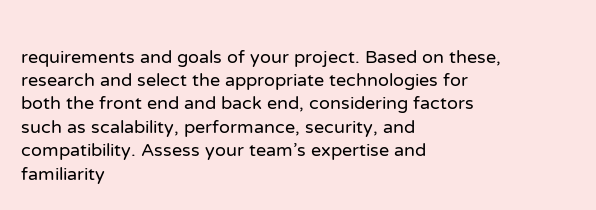requirements and goals of your project. Based on these, research and select the appropriate technologies for both the front end and back end, considering factors such as scalability, performance, security, and compatibility. Assess your team’s expertise and familiarity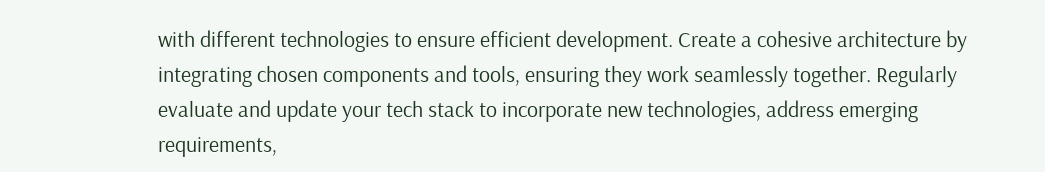with different technologies to ensure efficient development. Create a cohesive architecture by integrating chosen components and tools, ensuring they work seamlessly together. Regularly evaluate and update your tech stack to incorporate new technologies, address emerging requirements,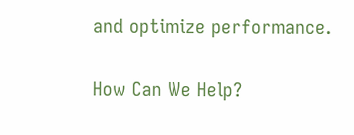and optimize performance.

How Can We Help?